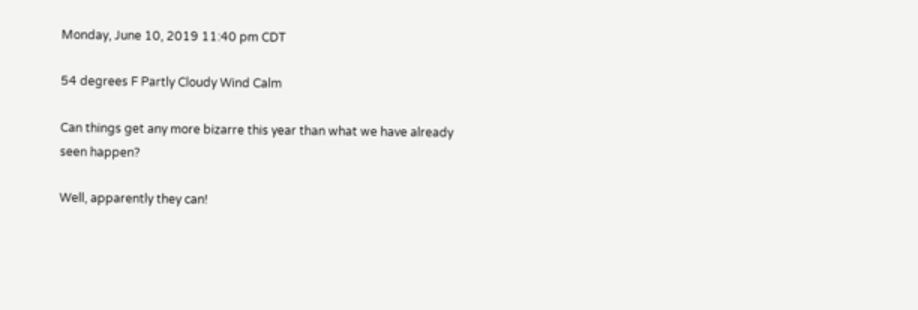Monday, June 10, 2019 11:40 pm CDT

54 degrees F Partly Cloudy Wind Calm

Can things get any more bizarre this year than what we have already seen happen?

Well, apparently they can!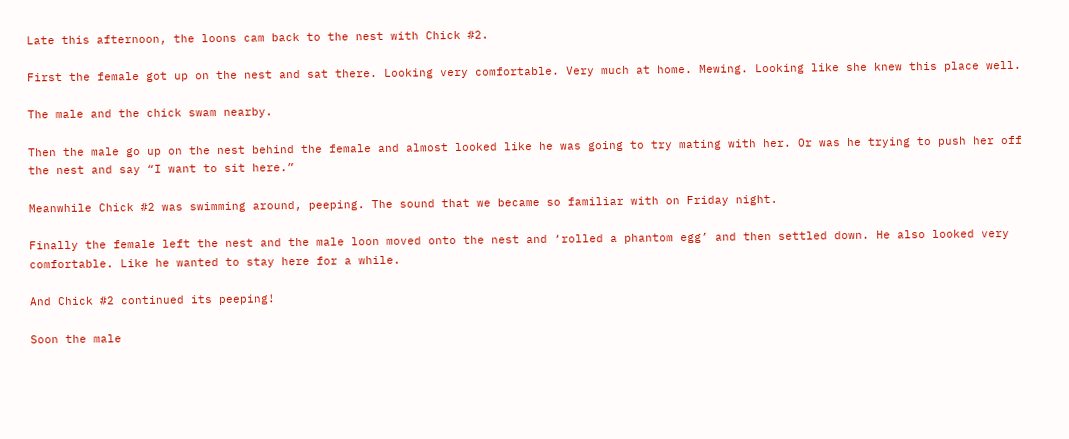Late this afternoon, the loons cam back to the nest with Chick #2.

First the female got up on the nest and sat there. Looking very comfortable. Very much at home. Mewing. Looking like she knew this place well.

The male and the chick swam nearby.

Then the male go up on the nest behind the female and almost looked like he was going to try mating with her. Or was he trying to push her off the nest and say “I want to sit here.”

Meanwhile Chick #2 was swimming around, peeping. The sound that we became so familiar with on Friday night.

Finally the female left the nest and the male loon moved onto the nest and ‘rolled a phantom egg’ and then settled down. He also looked very comfortable. Like he wanted to stay here for a while.

And Chick #2 continued its peeping!

Soon the male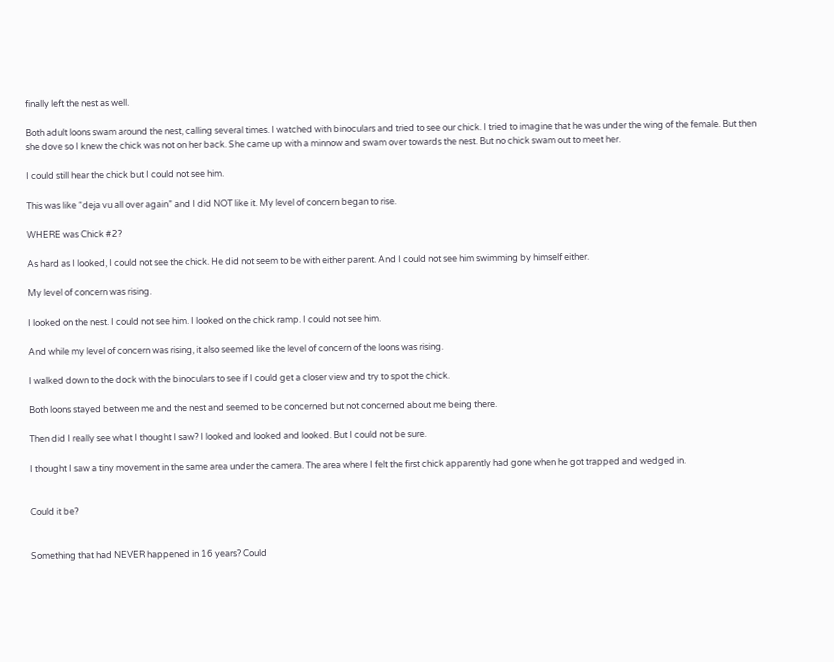finally left the nest as well.

Both adult loons swam around the nest, calling several times. I watched with binoculars and tried to see our chick. I tried to imagine that he was under the wing of the female. But then she dove so I knew the chick was not on her back. She came up with a minnow and swam over towards the nest. But no chick swam out to meet her.

I could still hear the chick but I could not see him.

This was like “deja vu all over again” and I did NOT like it. My level of concern began to rise.

WHERE was Chick #2?

As hard as I looked, I could not see the chick. He did not seem to be with either parent. And I could not see him swimming by himself either.

My level of concern was rising.

I looked on the nest. I could not see him. I looked on the chick ramp. I could not see him.

And while my level of concern was rising, it also seemed like the level of concern of the loons was rising.

I walked down to the dock with the binoculars to see if I could get a closer view and try to spot the chick.

Both loons stayed between me and the nest and seemed to be concerned but not concerned about me being there.

Then did I really see what I thought I saw? I looked and looked and looked. But I could not be sure.

I thought I saw a tiny movement in the same area under the camera. The area where I felt the first chick apparently had gone when he got trapped and wedged in.


Could it be?


Something that had NEVER happened in 16 years? Could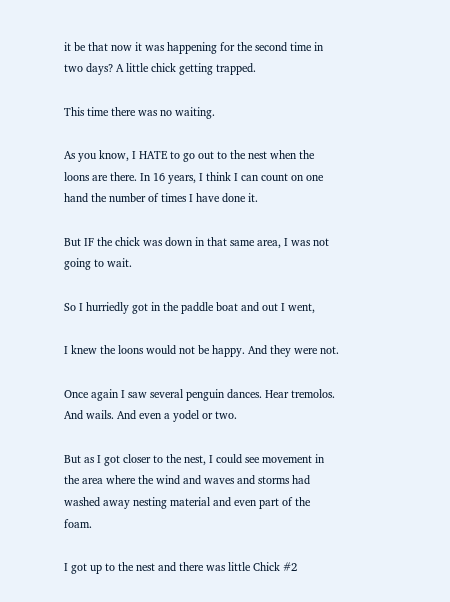it be that now it was happening for the second time in two days? A little chick getting trapped.

This time there was no waiting.

As you know, I HATE to go out to the nest when the loons are there. In 16 years, I think I can count on one hand the number of times I have done it.

But IF the chick was down in that same area, I was not going to wait.

So I hurriedly got in the paddle boat and out I went,

I knew the loons would not be happy. And they were not.

Once again I saw several penguin dances. Hear tremolos. And wails. And even a yodel or two.

But as I got closer to the nest, I could see movement in the area where the wind and waves and storms had washed away nesting material and even part of the foam.

I got up to the nest and there was little Chick #2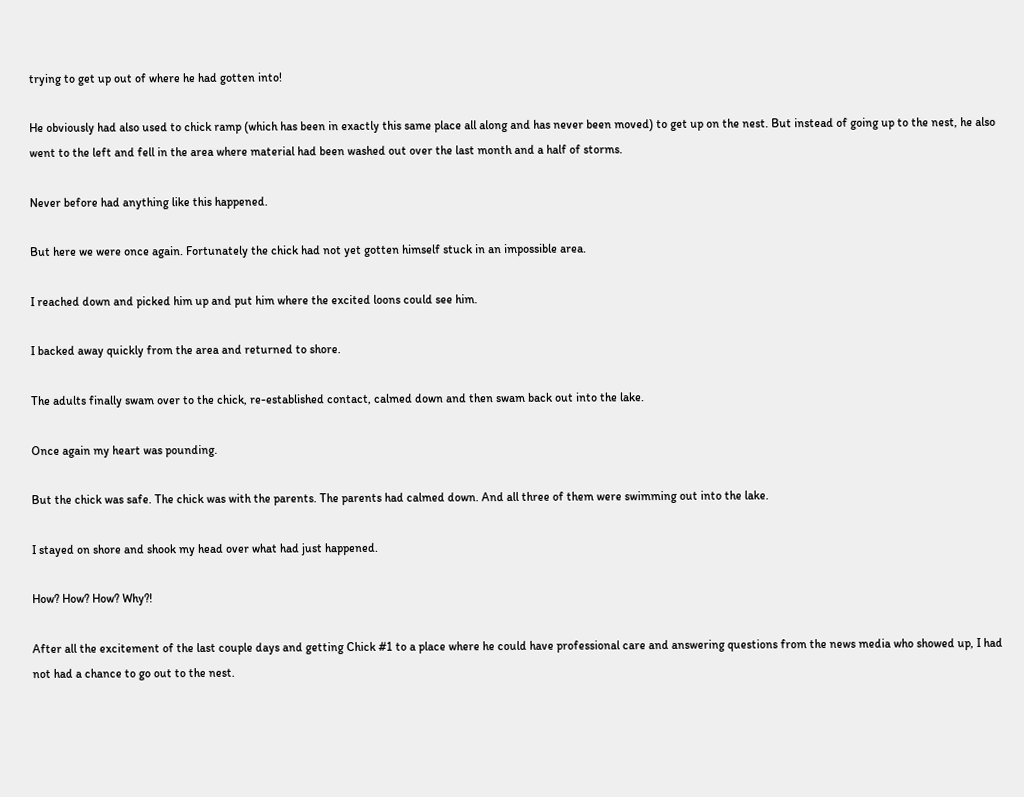trying to get up out of where he had gotten into!

He obviously had also used to chick ramp (which has been in exactly this same place all along and has never been moved) to get up on the nest. But instead of going up to the nest, he also went to the left and fell in the area where material had been washed out over the last month and a half of storms.

Never before had anything like this happened.

But here we were once again. Fortunately the chick had not yet gotten himself stuck in an impossible area.

I reached down and picked him up and put him where the excited loons could see him.

I backed away quickly from the area and returned to shore.

The adults finally swam over to the chick, re-established contact, calmed down and then swam back out into the lake.

Once again my heart was pounding.

But the chick was safe. The chick was with the parents. The parents had calmed down. And all three of them were swimming out into the lake.

I stayed on shore and shook my head over what had just happened.

How? How? How? Why?!

After all the excitement of the last couple days and getting Chick #1 to a place where he could have professional care and answering questions from the news media who showed up, I had not had a chance to go out to the nest.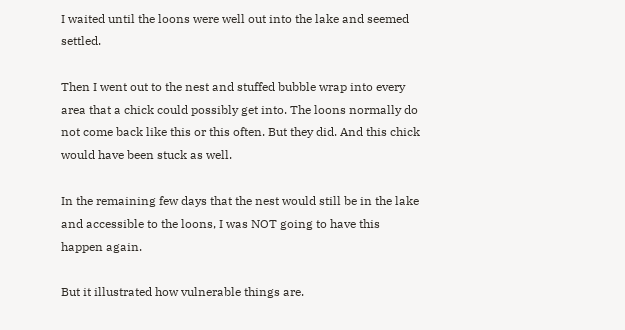I waited until the loons were well out into the lake and seemed settled.

Then I went out to the nest and stuffed bubble wrap into every area that a chick could possibly get into. The loons normally do not come back like this or this often. But they did. And this chick would have been stuck as well.

In the remaining few days that the nest would still be in the lake and accessible to the loons, I was NOT going to have this happen again.

But it illustrated how vulnerable things are.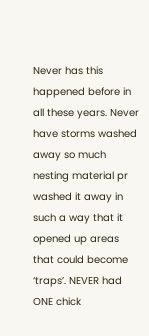Never has this happened before in all these years. Never have storms washed away so much nesting material pr washed it away in such a way that it opened up areas that could become ‘traps’. NEVER had ONE chick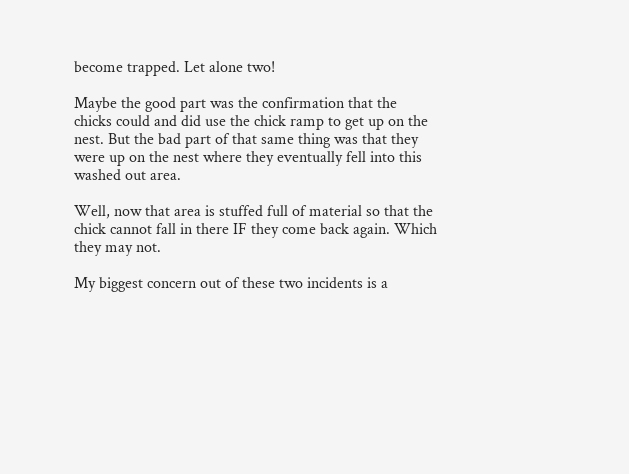become trapped. Let alone two!

Maybe the good part was the confirmation that the chicks could and did use the chick ramp to get up on the nest. But the bad part of that same thing was that they were up on the nest where they eventually fell into this washed out area.

Well, now that area is stuffed full of material so that the chick cannot fall in there IF they come back again. Which they may not.

My biggest concern out of these two incidents is a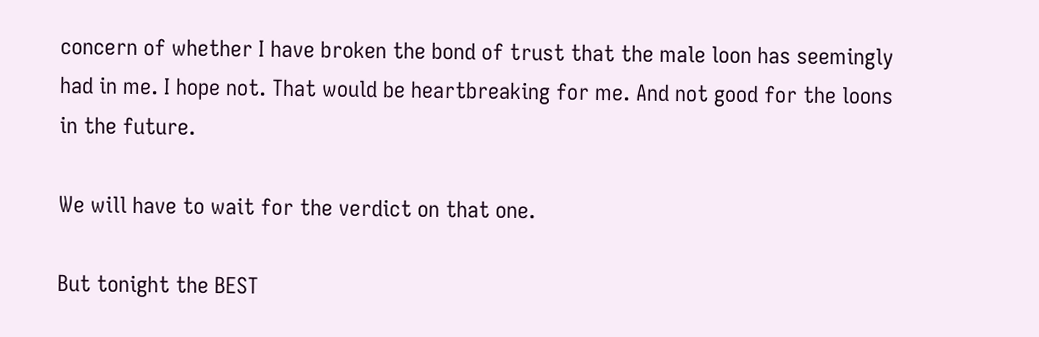concern of whether I have broken the bond of trust that the male loon has seemingly had in me. I hope not. That would be heartbreaking for me. And not good for the loons in the future.

We will have to wait for the verdict on that one.

But tonight the BEST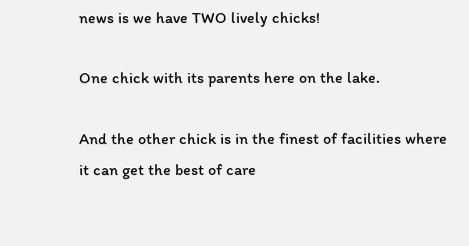news is we have TWO lively chicks!

One chick with its parents here on the lake.

And the other chick is in the finest of facilities where it can get the best of care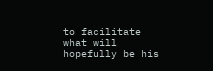to facilitate what will hopefully be his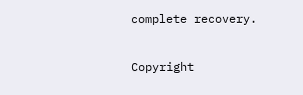complete recovery.

Copyright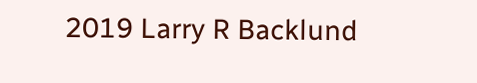2019 Larry R Backlund